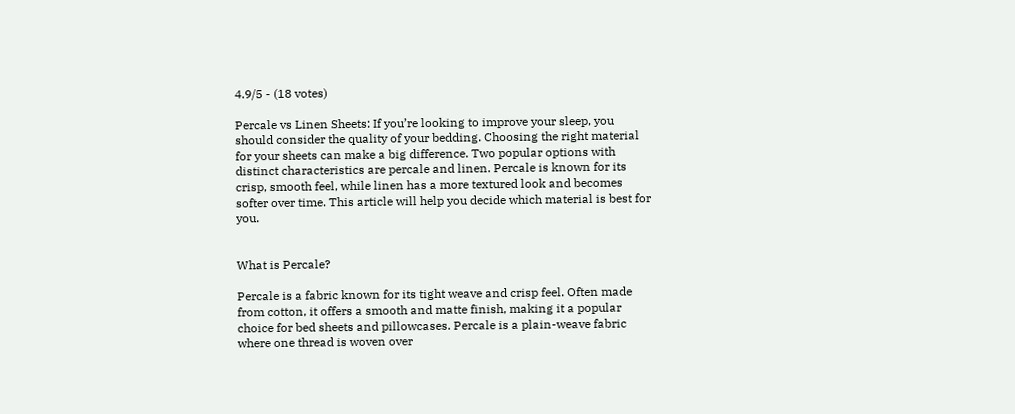4.9/5 - (18 votes)

Percale vs Linen Sheets: If you’re looking to improve your sleep, you should consider the quality of your bedding. Choosing the right material for your sheets can make a big difference. Two popular options with distinct characteristics are percale and linen. Percale is known for its crisp, smooth feel, while linen has a more textured look and becomes softer over time. This article will help you decide which material is best for you.


What is Percale?

Percale is a fabric known for its tight weave and crisp feel. Often made from cotton, it offers a smooth and matte finish, making it a popular choice for bed sheets and pillowcases. Percale is a plain-weave fabric where one thread is woven over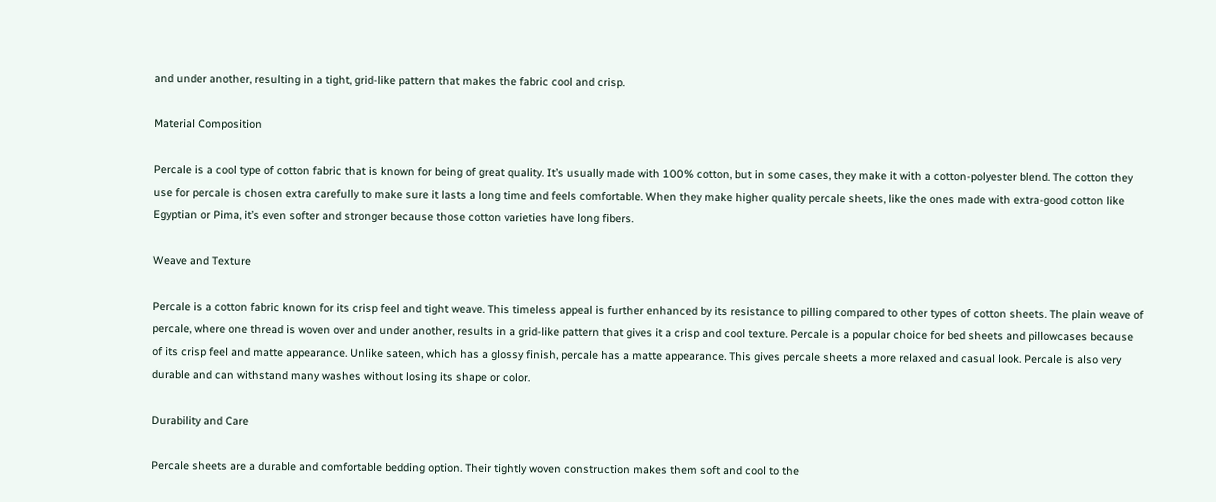and under another, resulting in a tight, grid-like pattern that makes the fabric cool and crisp.

Material Composition

Percale is a cool type of cotton fabric that is known for being of great quality. It’s usually made with 100% cotton, but in some cases, they make it with a cotton-polyester blend. The cotton they use for percale is chosen extra carefully to make sure it lasts a long time and feels comfortable. When they make higher quality percale sheets, like the ones made with extra-good cotton like Egyptian or Pima, it’s even softer and stronger because those cotton varieties have long fibers.

Weave and Texture

Percale is a cotton fabric known for its crisp feel and tight weave. This timeless appeal is further enhanced by its resistance to pilling compared to other types of cotton sheets. The plain weave of percale, where one thread is woven over and under another, results in a grid-like pattern that gives it a crisp and cool texture. Percale is a popular choice for bed sheets and pillowcases because of its crisp feel and matte appearance. Unlike sateen, which has a glossy finish, percale has a matte appearance. This gives percale sheets a more relaxed and casual look. Percale is also very durable and can withstand many washes without losing its shape or color.

Durability and Care

Percale sheets are a durable and comfortable bedding option. Their tightly woven construction makes them soft and cool to the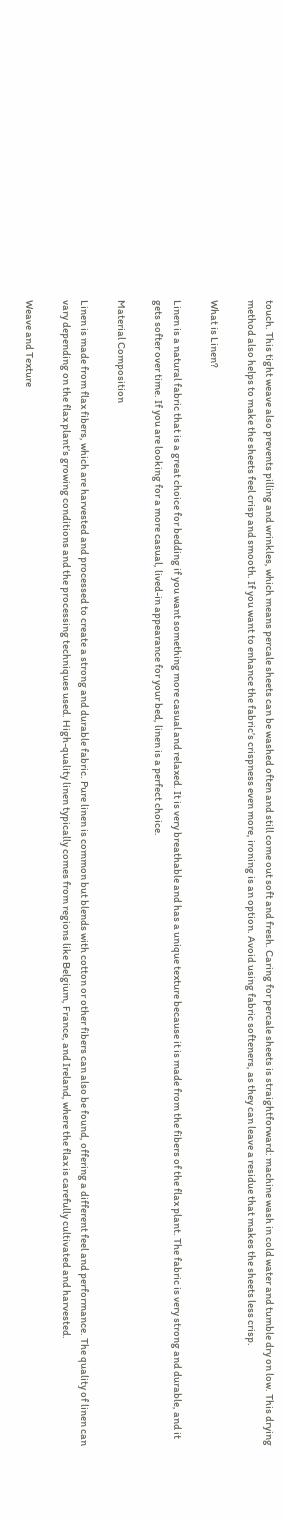touch. This tight weave also prevents pilling and wrinkles, which means percale sheets can be washed often and still come out soft and fresh. Caring for percale sheets is straightforward: machine wash in cold water and tumble dry on low. This drying method also helps to make the sheets feel crisp and smooth. If you want to enhance the fabric’s crispness even more, ironing is an option. Avoid using fabric softeners, as they can leave a residue that makes the sheets less crisp.

What is Linen?

Linen is a natural fabric that is a great choice for bedding if you want something more casual and relaxed. It is very breathable and has a unique texture because it is made from the fibers of the flax plant. The fabric is very strong and durable, and it gets softer over time. If you are looking for a more casual, lived-in appearance for your bed, linen is a perfect choice.

Material Composition

Linen is made from flax fibers, which are harvested and processed to create a strong and durable fabric. Pure linen is common but blends with cotton or other fibers can also be found, offering a different feel and performance. The quality of linen can vary depending on the flax plant’s growing conditions and the processing techniques used. High-quality linen typically comes from regions like Belgium, France, and Ireland, where the flax is carefully cultivated and harvested.

Weave and Texture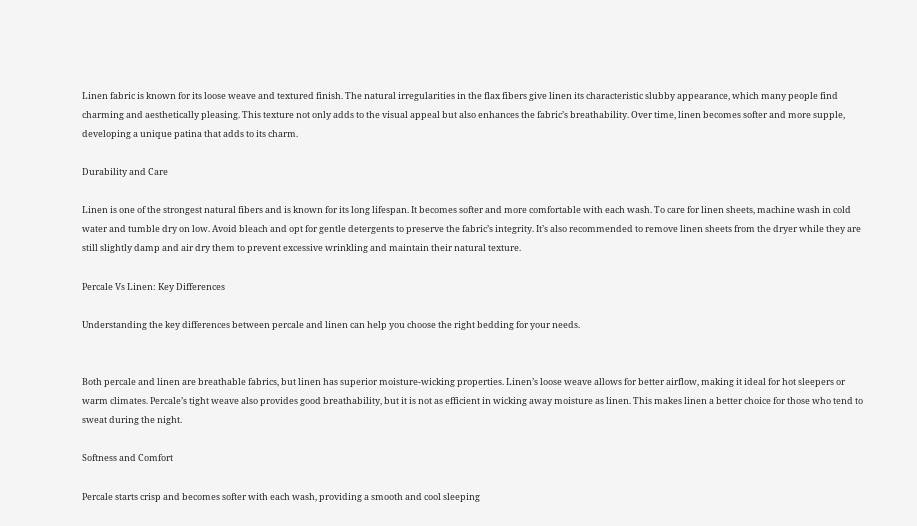Linen fabric is known for its loose weave and textured finish. The natural irregularities in the flax fibers give linen its characteristic slubby appearance, which many people find charming and aesthetically pleasing. This texture not only adds to the visual appeal but also enhances the fabric’s breathability. Over time, linen becomes softer and more supple, developing a unique patina that adds to its charm.

Durability and Care

Linen is one of the strongest natural fibers and is known for its long lifespan. It becomes softer and more comfortable with each wash. To care for linen sheets, machine wash in cold water and tumble dry on low. Avoid bleach and opt for gentle detergents to preserve the fabric’s integrity. It’s also recommended to remove linen sheets from the dryer while they are still slightly damp and air dry them to prevent excessive wrinkling and maintain their natural texture.

Percale Vs Linen: Key Differences

Understanding the key differences between percale and linen can help you choose the right bedding for your needs.


Both percale and linen are breathable fabrics, but linen has superior moisture-wicking properties. Linen’s loose weave allows for better airflow, making it ideal for hot sleepers or warm climates. Percale’s tight weave also provides good breathability, but it is not as efficient in wicking away moisture as linen. This makes linen a better choice for those who tend to sweat during the night.

Softness and Comfort

Percale starts crisp and becomes softer with each wash, providing a smooth and cool sleeping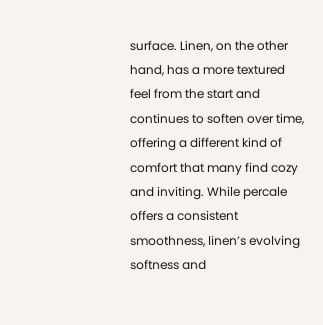surface. Linen, on the other hand, has a more textured feel from the start and continues to soften over time, offering a different kind of comfort that many find cozy and inviting. While percale offers a consistent smoothness, linen’s evolving softness and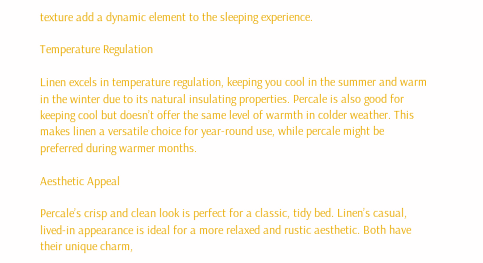texture add a dynamic element to the sleeping experience.

Temperature Regulation

Linen excels in temperature regulation, keeping you cool in the summer and warm in the winter due to its natural insulating properties. Percale is also good for keeping cool but doesn’t offer the same level of warmth in colder weather. This makes linen a versatile choice for year-round use, while percale might be preferred during warmer months.

Aesthetic Appeal

Percale’s crisp and clean look is perfect for a classic, tidy bed. Linen’s casual, lived-in appearance is ideal for a more relaxed and rustic aesthetic. Both have their unique charm,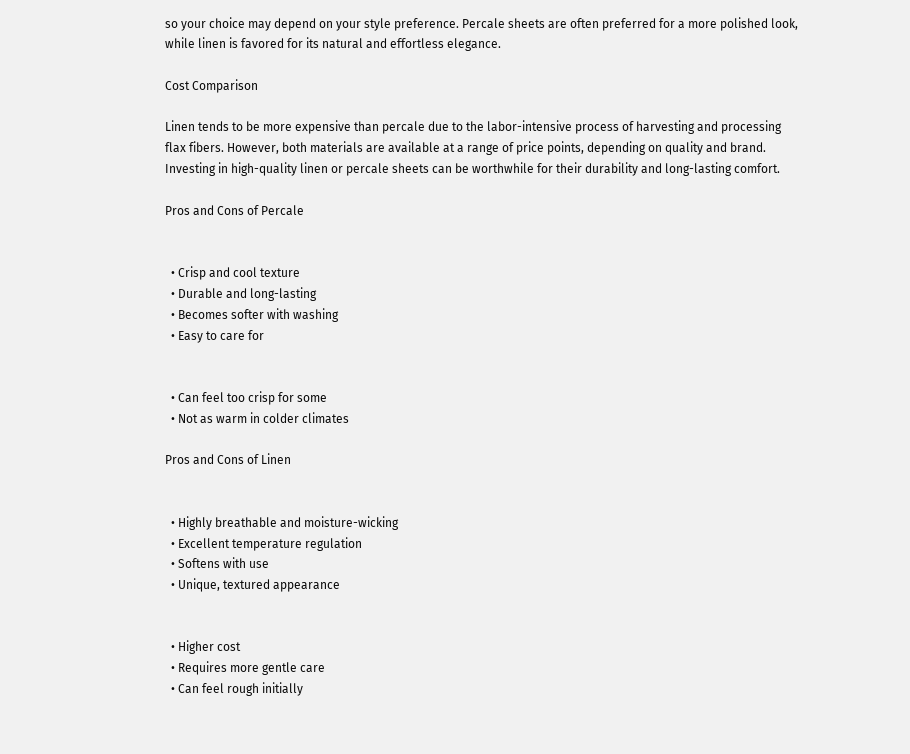so your choice may depend on your style preference. Percale sheets are often preferred for a more polished look, while linen is favored for its natural and effortless elegance.

Cost Comparison

Linen tends to be more expensive than percale due to the labor-intensive process of harvesting and processing flax fibers. However, both materials are available at a range of price points, depending on quality and brand. Investing in high-quality linen or percale sheets can be worthwhile for their durability and long-lasting comfort.

Pros and Cons of Percale


  • Crisp and cool texture
  • Durable and long-lasting
  • Becomes softer with washing
  • Easy to care for


  • Can feel too crisp for some
  • Not as warm in colder climates

Pros and Cons of Linen


  • Highly breathable and moisture-wicking
  • Excellent temperature regulation
  • Softens with use
  • Unique, textured appearance


  • Higher cost
  • Requires more gentle care
  • Can feel rough initially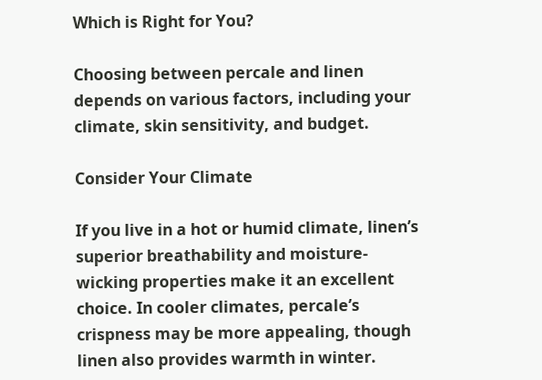Which is Right for You?

Choosing between percale and linen depends on various factors, including your climate, skin sensitivity, and budget.

Consider Your Climate

If you live in a hot or humid climate, linen’s superior breathability and moisture-wicking properties make it an excellent choice. In cooler climates, percale’s crispness may be more appealing, though linen also provides warmth in winter.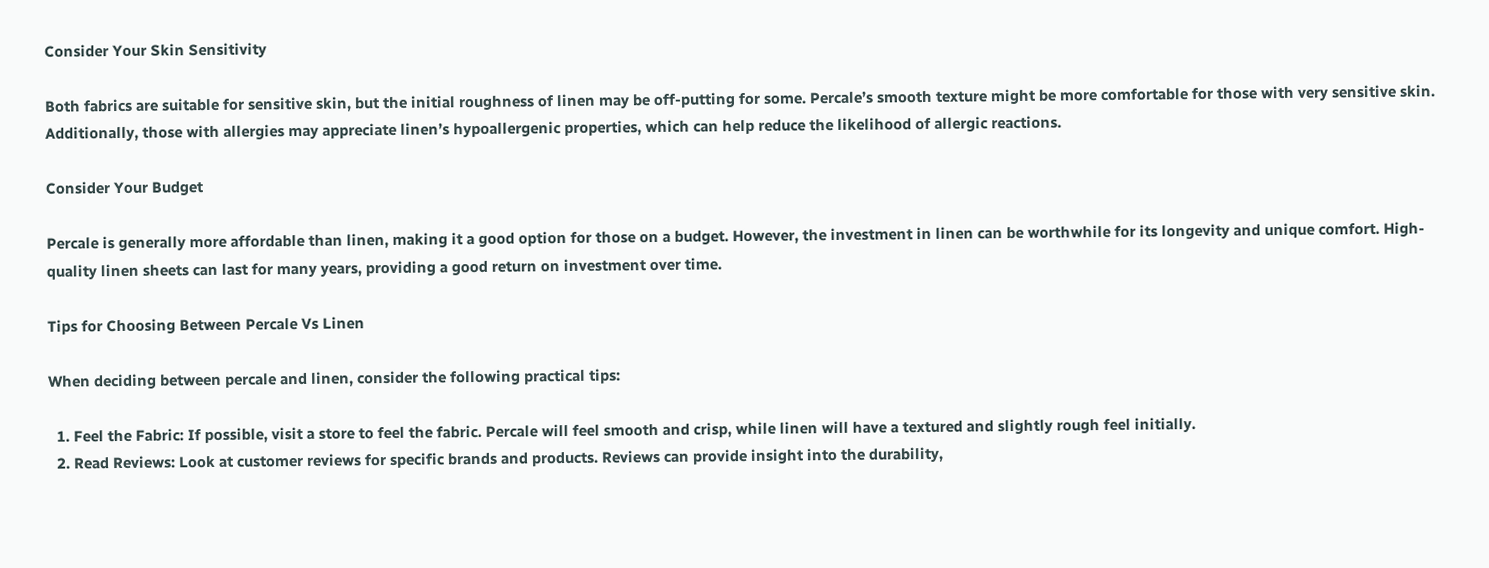Consider Your Skin Sensitivity

Both fabrics are suitable for sensitive skin, but the initial roughness of linen may be off-putting for some. Percale’s smooth texture might be more comfortable for those with very sensitive skin. Additionally, those with allergies may appreciate linen’s hypoallergenic properties, which can help reduce the likelihood of allergic reactions.

Consider Your Budget

Percale is generally more affordable than linen, making it a good option for those on a budget. However, the investment in linen can be worthwhile for its longevity and unique comfort. High-quality linen sheets can last for many years, providing a good return on investment over time.

Tips for Choosing Between Percale Vs Linen

When deciding between percale and linen, consider the following practical tips:

  1. Feel the Fabric: If possible, visit a store to feel the fabric. Percale will feel smooth and crisp, while linen will have a textured and slightly rough feel initially.
  2. Read Reviews: Look at customer reviews for specific brands and products. Reviews can provide insight into the durability,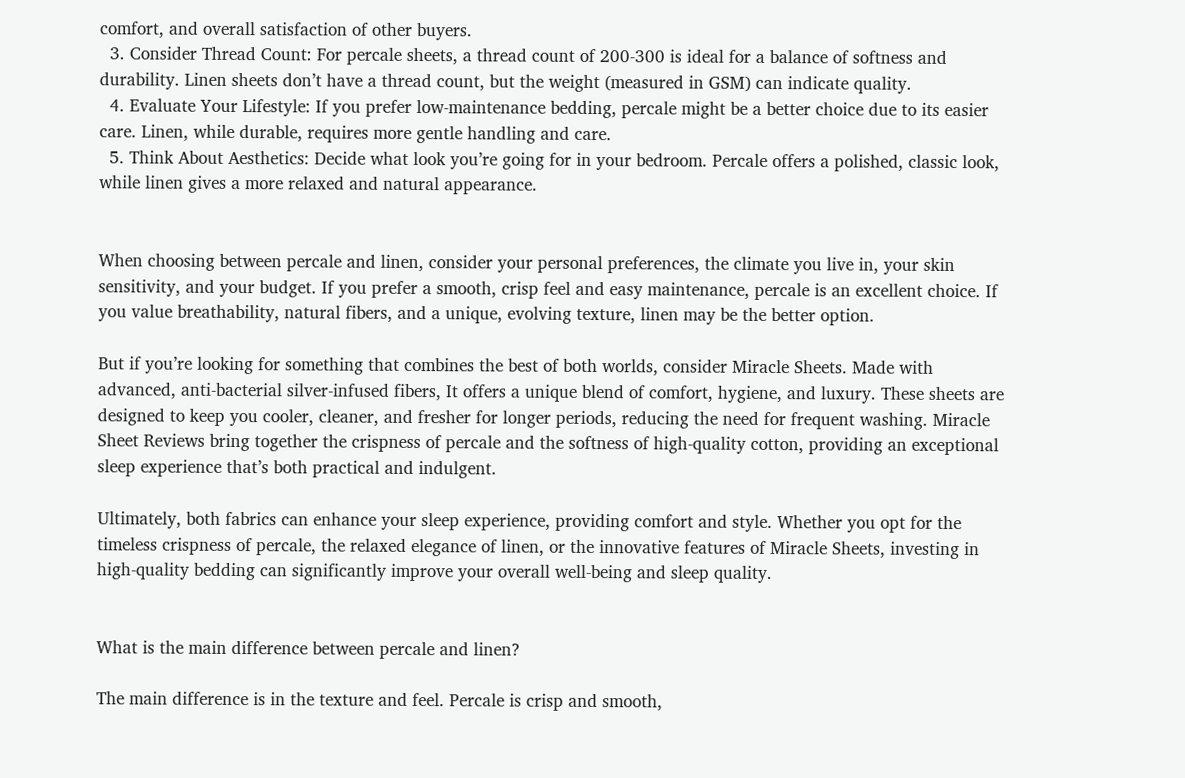comfort, and overall satisfaction of other buyers.
  3. Consider Thread Count: For percale sheets, a thread count of 200-300 is ideal for a balance of softness and durability. Linen sheets don’t have a thread count, but the weight (measured in GSM) can indicate quality.
  4. Evaluate Your Lifestyle: If you prefer low-maintenance bedding, percale might be a better choice due to its easier care. Linen, while durable, requires more gentle handling and care.
  5. Think About Aesthetics: Decide what look you’re going for in your bedroom. Percale offers a polished, classic look, while linen gives a more relaxed and natural appearance.


When choosing between percale and linen, consider your personal preferences, the climate you live in, your skin sensitivity, and your budget. If you prefer a smooth, crisp feel and easy maintenance, percale is an excellent choice. If you value breathability, natural fibers, and a unique, evolving texture, linen may be the better option.

But if you’re looking for something that combines the best of both worlds, consider Miracle Sheets. Made with advanced, anti-bacterial silver-infused fibers, It offers a unique blend of comfort, hygiene, and luxury. These sheets are designed to keep you cooler, cleaner, and fresher for longer periods, reducing the need for frequent washing. Miracle Sheet Reviews bring together the crispness of percale and the softness of high-quality cotton, providing an exceptional sleep experience that’s both practical and indulgent.

Ultimately, both fabrics can enhance your sleep experience, providing comfort and style. Whether you opt for the timeless crispness of percale, the relaxed elegance of linen, or the innovative features of Miracle Sheets, investing in high-quality bedding can significantly improve your overall well-being and sleep quality.


What is the main difference between percale and linen?

The main difference is in the texture and feel. Percale is crisp and smooth,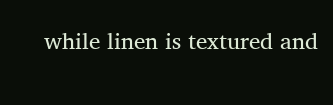while linen is textured and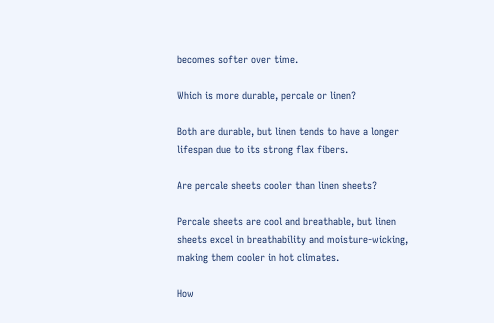becomes softer over time.

Which is more durable, percale or linen?

Both are durable, but linen tends to have a longer lifespan due to its strong flax fibers.

Are percale sheets cooler than linen sheets?

Percale sheets are cool and breathable, but linen sheets excel in breathability and moisture-wicking, making them cooler in hot climates.

How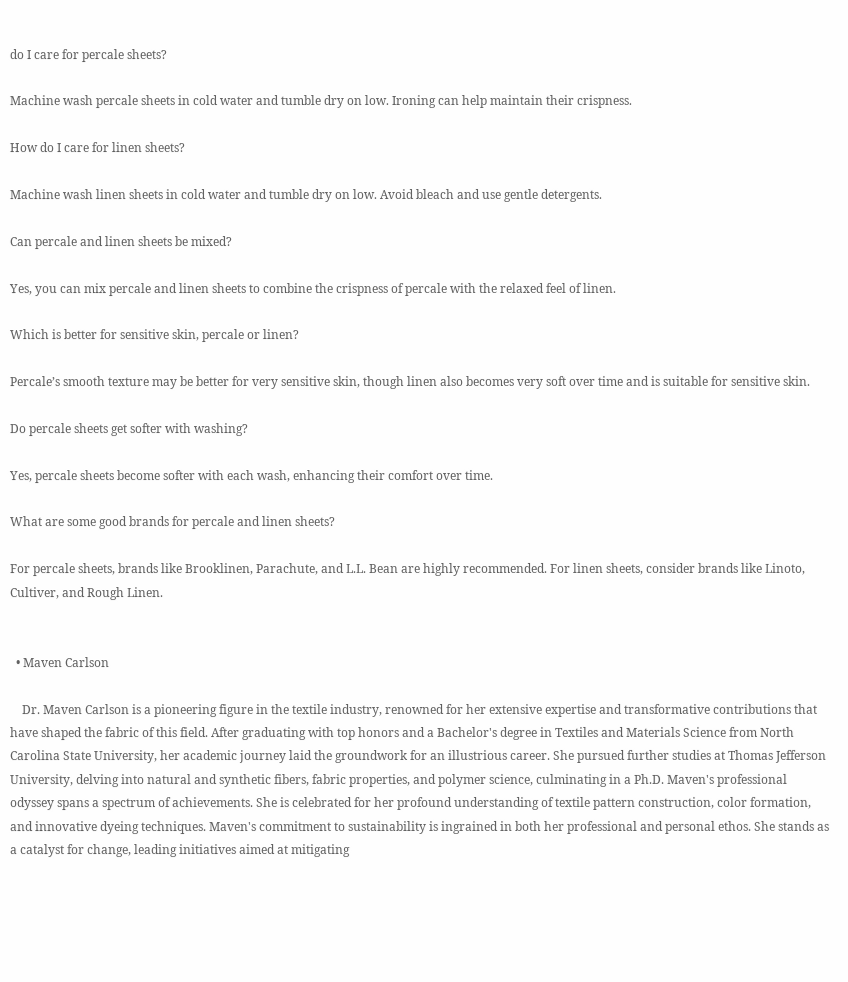do I care for percale sheets?

Machine wash percale sheets in cold water and tumble dry on low. Ironing can help maintain their crispness.

How do I care for linen sheets?

Machine wash linen sheets in cold water and tumble dry on low. Avoid bleach and use gentle detergents.

Can percale and linen sheets be mixed?

Yes, you can mix percale and linen sheets to combine the crispness of percale with the relaxed feel of linen.

Which is better for sensitive skin, percale or linen?

Percale’s smooth texture may be better for very sensitive skin, though linen also becomes very soft over time and is suitable for sensitive skin.

Do percale sheets get softer with washing?

Yes, percale sheets become softer with each wash, enhancing their comfort over time.

What are some good brands for percale and linen sheets?

For percale sheets, brands like Brooklinen, Parachute, and L.L. Bean are highly recommended. For linen sheets, consider brands like Linoto, Cultiver, and Rough Linen.


  • Maven Carlson

    Dr. Maven Carlson is a pioneering figure in the textile industry, renowned for her extensive expertise and transformative contributions that have shaped the fabric of this field. After graduating with top honors and a Bachelor's degree in Textiles and Materials Science from North Carolina State University, her academic journey laid the groundwork for an illustrious career. She pursued further studies at Thomas Jefferson University, delving into natural and synthetic fibers, fabric properties, and polymer science, culminating in a Ph.D. Maven's professional odyssey spans a spectrum of achievements. She is celebrated for her profound understanding of textile pattern construction, color formation, and innovative dyeing techniques. Maven's commitment to sustainability is ingrained in both her professional and personal ethos. She stands as a catalyst for change, leading initiatives aimed at mitigating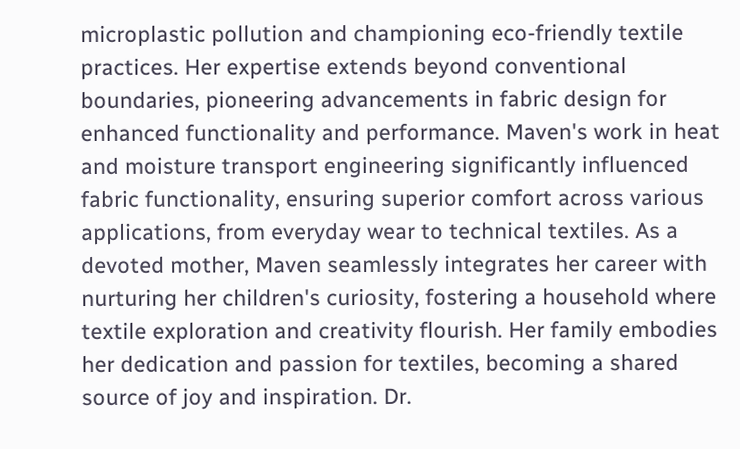microplastic pollution and championing eco-friendly textile practices. Her expertise extends beyond conventional boundaries, pioneering advancements in fabric design for enhanced functionality and performance. Maven's work in heat and moisture transport engineering significantly influenced fabric functionality, ensuring superior comfort across various applications, from everyday wear to technical textiles. As a devoted mother, Maven seamlessly integrates her career with nurturing her children's curiosity, fostering a household where textile exploration and creativity flourish. Her family embodies her dedication and passion for textiles, becoming a shared source of joy and inspiration. Dr.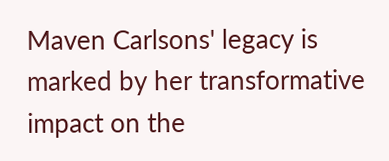Maven Carlsons' legacy is marked by her transformative impact on the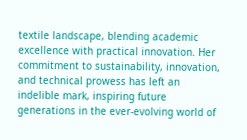textile landscape, blending academic excellence with practical innovation. Her commitment to sustainability, innovation, and technical prowess has left an indelible mark, inspiring future generations in the ever-evolving world of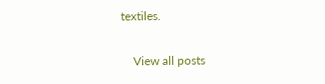textiles.

    View all posts